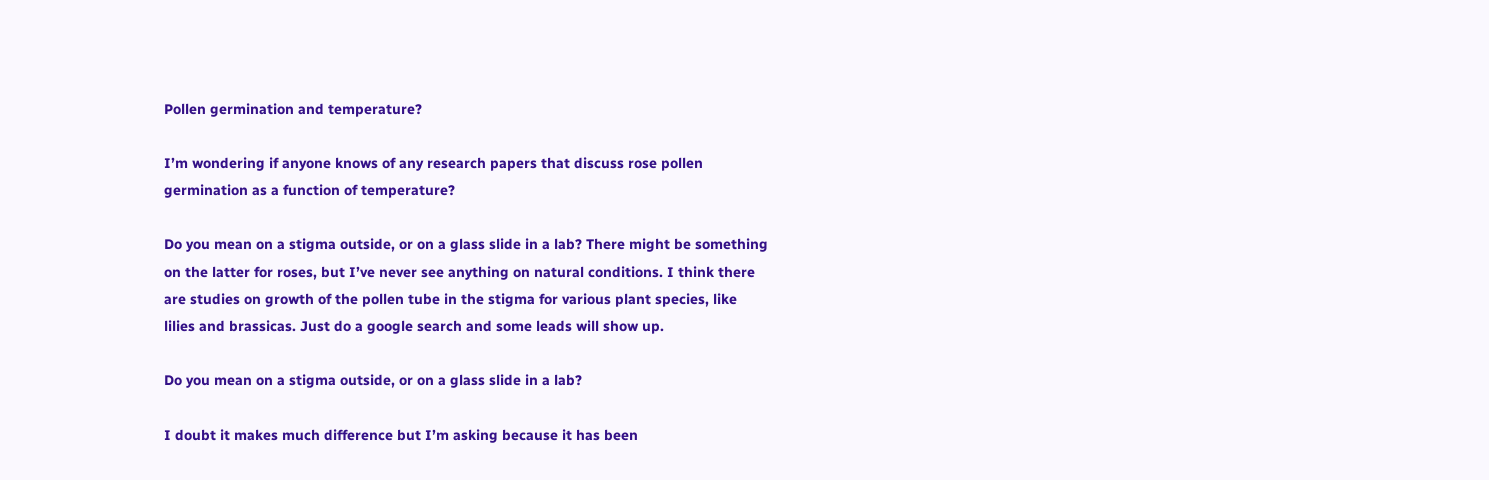Pollen germination and temperature?

I’m wondering if anyone knows of any research papers that discuss rose pollen germination as a function of temperature?

Do you mean on a stigma outside, or on a glass slide in a lab? There might be something on the latter for roses, but I’ve never see anything on natural conditions. I think there are studies on growth of the pollen tube in the stigma for various plant species, like lilies and brassicas. Just do a google search and some leads will show up.

Do you mean on a stigma outside, or on a glass slide in a lab?

I doubt it makes much difference but I’m asking because it has been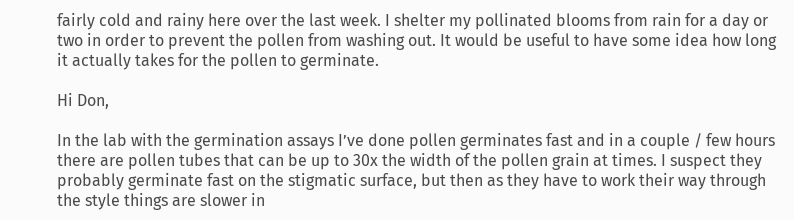fairly cold and rainy here over the last week. I shelter my pollinated blooms from rain for a day or two in order to prevent the pollen from washing out. It would be useful to have some idea how long it actually takes for the pollen to germinate.

Hi Don,

In the lab with the germination assays I’ve done pollen germinates fast and in a couple / few hours there are pollen tubes that can be up to 30x the width of the pollen grain at times. I suspect they probably germinate fast on the stigmatic surface, but then as they have to work their way through the style things are slower in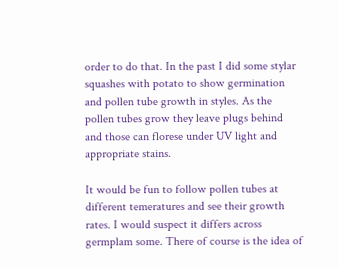order to do that. In the past I did some stylar squashes with potato to show germination and pollen tube growth in styles. As the pollen tubes grow they leave plugs behind and those can florese under UV light and appropriate stains.

It would be fun to follow pollen tubes at different temeratures and see their growth rates. I would suspect it differs across germplam some. There of course is the idea of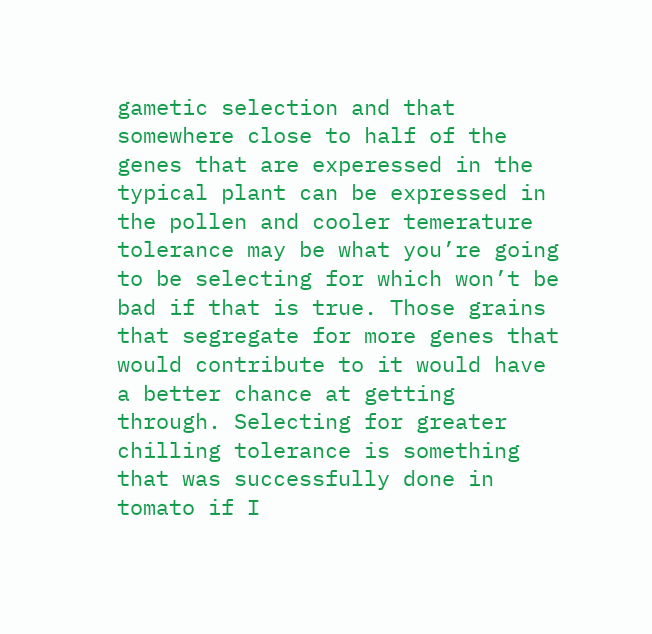gametic selection and that somewhere close to half of the genes that are experessed in the typical plant can be expressed in the pollen and cooler temerature tolerance may be what you’re going to be selecting for which won’t be bad if that is true. Those grains that segregate for more genes that would contribute to it would have a better chance at getting through. Selecting for greater chilling tolerance is something that was successfully done in tomato if I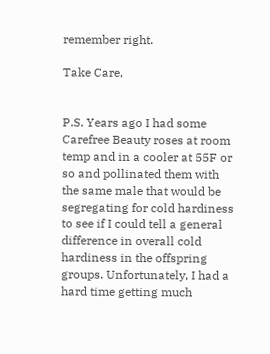remember right.

Take Care,


P.S. Years ago I had some Carefree Beauty roses at room temp and in a cooler at 55F or so and pollinated them with the same male that would be segregating for cold hardiness to see if I could tell a general difference in overall cold hardiness in the offspring groups. Unfortunately, I had a hard time getting much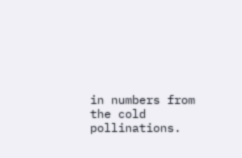in numbers from the cold pollinations.